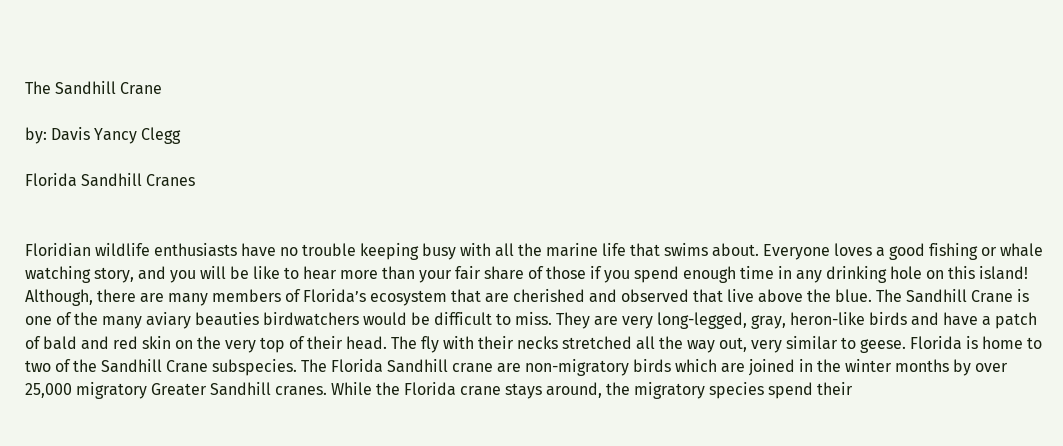The Sandhill Crane

by: Davis Yancy Clegg

Florida Sandhill Cranes


Floridian wildlife enthusiasts have no trouble keeping busy with all the marine life that swims about. Everyone loves a good fishing or whale watching story, and you will be like to hear more than your fair share of those if you spend enough time in any drinking hole on this island! Although, there are many members of Florida’s ecosystem that are cherished and observed that live above the blue. The Sandhill Crane is one of the many aviary beauties birdwatchers would be difficult to miss. They are very long-legged, gray, heron-like birds and have a patch of bald and red skin on the very top of their head. The fly with their necks stretched all the way out, very similar to geese. Florida is home to two of the Sandhill Crane subspecies. The Florida Sandhill crane are non-migratory birds which are joined in the winter months by over 25,000 migratory Greater Sandhill cranes. While the Florida crane stays around, the migratory species spend their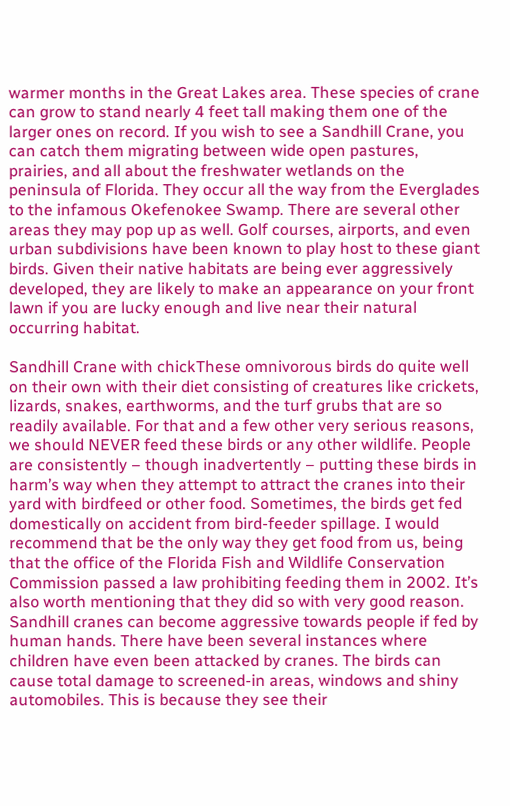warmer months in the Great Lakes area. These species of crane can grow to stand nearly 4 feet tall making them one of the larger ones on record. If you wish to see a Sandhill Crane, you can catch them migrating between wide open pastures, prairies, and all about the freshwater wetlands on the peninsula of Florida. They occur all the way from the Everglades to the infamous Okefenokee Swamp. There are several other areas they may pop up as well. Golf courses, airports, and even urban subdivisions have been known to play host to these giant birds. Given their native habitats are being ever aggressively developed, they are likely to make an appearance on your front lawn if you are lucky enough and live near their natural occurring habitat.

Sandhill Crane with chickThese omnivorous birds do quite well on their own with their diet consisting of creatures like crickets, lizards, snakes, earthworms, and the turf grubs that are so readily available. For that and a few other very serious reasons, we should NEVER feed these birds or any other wildlife. People are consistently – though inadvertently – putting these birds in harm’s way when they attempt to attract the cranes into their yard with birdfeed or other food. Sometimes, the birds get fed domestically on accident from bird-feeder spillage. I would recommend that be the only way they get food from us, being that the office of the Florida Fish and Wildlife Conservation Commission passed a law prohibiting feeding them in 2002. It’s also worth mentioning that they did so with very good reason. Sandhill cranes can become aggressive towards people if fed by human hands. There have been several instances where children have even been attacked by cranes. The birds can cause total damage to screened-in areas, windows and shiny automobiles. This is because they see their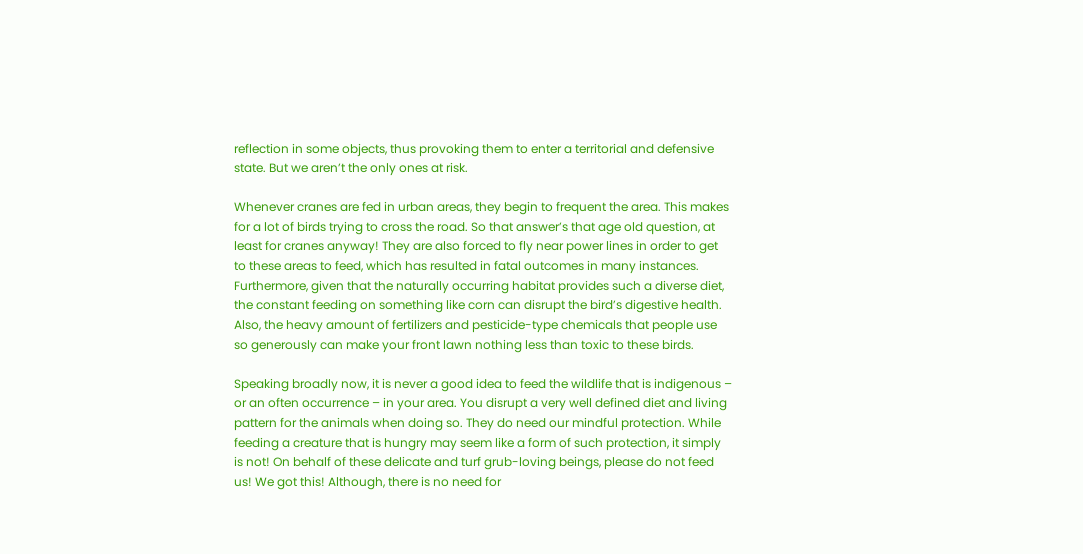reflection in some objects, thus provoking them to enter a territorial and defensive state. But we aren’t the only ones at risk.

Whenever cranes are fed in urban areas, they begin to frequent the area. This makes for a lot of birds trying to cross the road. So that answer’s that age old question, at least for cranes anyway! They are also forced to fly near power lines in order to get to these areas to feed, which has resulted in fatal outcomes in many instances. Furthermore, given that the naturally occurring habitat provides such a diverse diet, the constant feeding on something like corn can disrupt the bird’s digestive health. Also, the heavy amount of fertilizers and pesticide-type chemicals that people use so generously can make your front lawn nothing less than toxic to these birds.

Speaking broadly now, it is never a good idea to feed the wildlife that is indigenous – or an often occurrence – in your area. You disrupt a very well defined diet and living pattern for the animals when doing so. They do need our mindful protection. While feeding a creature that is hungry may seem like a form of such protection, it simply is not! On behalf of these delicate and turf grub-loving beings, please do not feed us! We got this! Although, there is no need for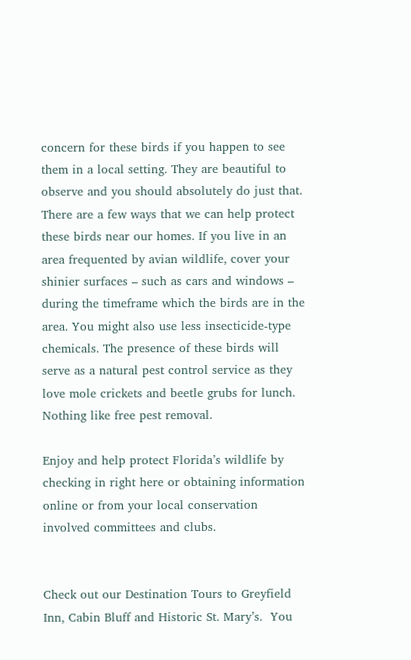concern for these birds if you happen to see them in a local setting. They are beautiful to observe and you should absolutely do just that. There are a few ways that we can help protect these birds near our homes. If you live in an area frequented by avian wildlife, cover your shinier surfaces – such as cars and windows – during the timeframe which the birds are in the area. You might also use less insecticide-type chemicals. The presence of these birds will serve as a natural pest control service as they love mole crickets and beetle grubs for lunch. Nothing like free pest removal.

Enjoy and help protect Florida’s wildlife by checking in right here or obtaining information online or from your local conservation involved committees and clubs.


Check out our Destination Tours to Greyfield Inn, Cabin Bluff and Historic St. Mary’s.  You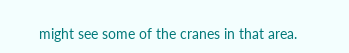might see some of the cranes in that area.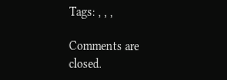Tags: , , ,

Comments are closed.